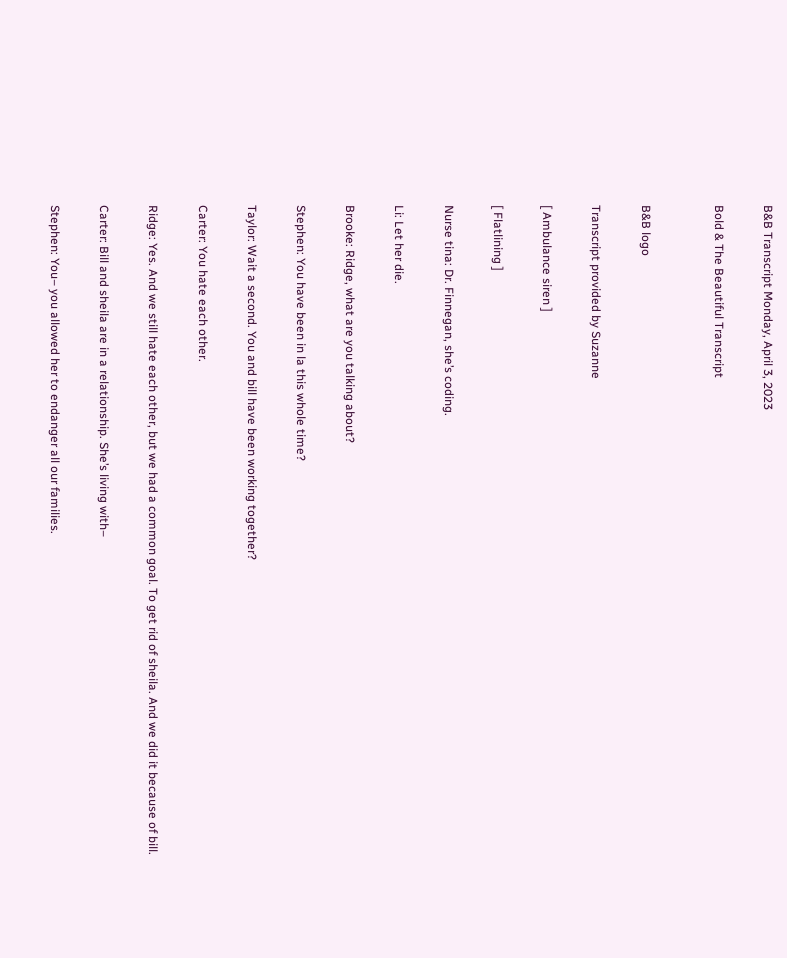B&B Transcript Monday, April 3, 2023

Bold & The Beautiful Transcript


B&B logo

Transcript provided by Suzanne

[ Ambulance siren ]

[ Flatlining ]

Nurse tina: Dr. Finnegan, she’s coding.

Li: Let her die.

Brooke: Ridge, what are you talking about?

Stephen: You have been in la this whole time?

Taylor: Wait a second. You and bill have been working together?

Carter: You hate each other.

Ridge: Yes. And we still hate each other, but we had a common goal. To get rid of sheila. And we did it because of bill.

Carter: Bill and sheila are in a relationship. She’s living with–

Stephen: You– you allowed her to endanger all our families.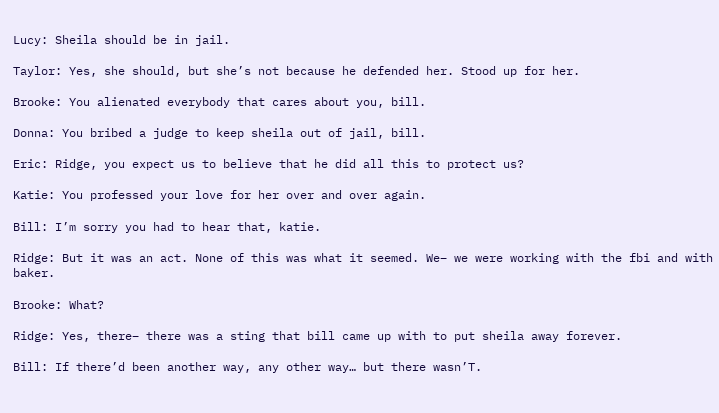Lucy: Sheila should be in jail.

Taylor: Yes, she should, but she’s not because he defended her. Stood up for her.

Brooke: You alienated everybody that cares about you, bill.

Donna: You bribed a judge to keep sheila out of jail, bill.

Eric: Ridge, you expect us to believe that he did all this to protect us?

Katie: You professed your love for her over and over again.

Bill: I’m sorry you had to hear that, katie.

Ridge: But it was an act. None of this was what it seemed. We– we were working with the fbi and with baker.

Brooke: What?

Ridge: Yes, there– there was a sting that bill came up with to put sheila away forever.

Bill: If there’d been another way, any other way… but there wasn’T.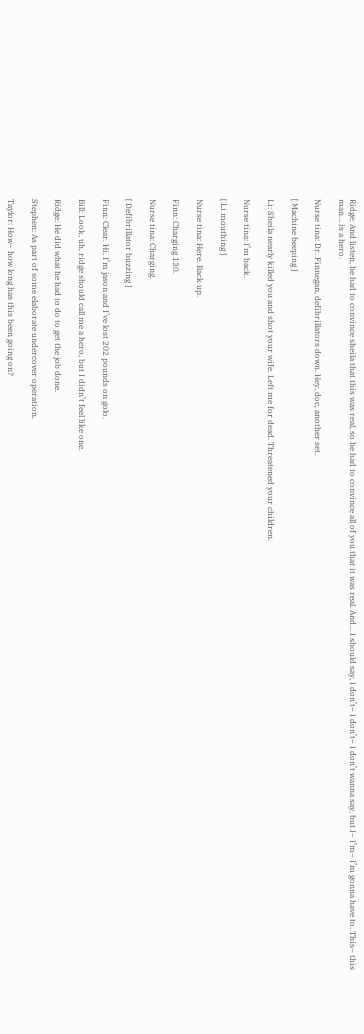Ridge: And listen, he had to convince sheila that this was real, so he had to convince all of you that it was real. And… I should say, I don’t– I don’t– I don’t wanna say, but I– I’m– I’m gonna have to. This– this man… is a hero.

Nurse tina: Dr. Finnegan, defibrillators down. Hey, doc, another set.

[ Machine beeping ]

Li: Sheila nearly killed you and shot your wife. Left me for dead. Threatened your children.

Nurse tina: I’m back.

[ Li mouthing ]

Nurse tina: Here. Back up.

Finn: Charging 130.

Nurse tina: Charging.

[ Defibrillator buzzing ]

Finn: Clear. Hi, I’m jason and I’ve lost 202 pounds on golo.

Bill: Look, uh, ridge should call me a hero, but I didn’t feel like one.

Ridge: He did what he had to do to get the job done.

Stephen: As part of some elaborate undercover operation.

Taylor: How– how long has this been going on?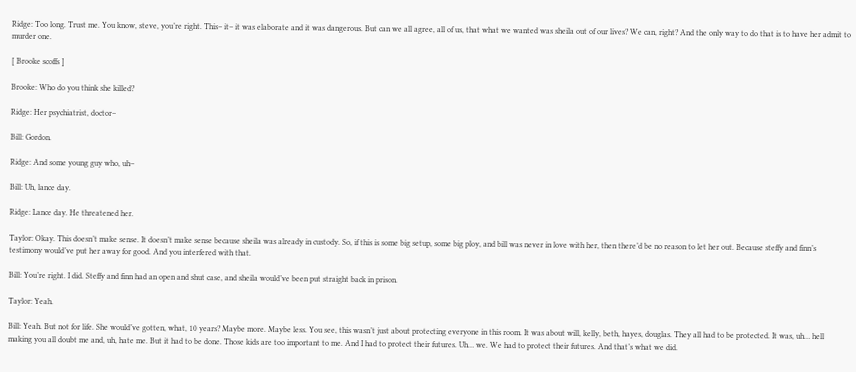Ridge: Too long. Trust me. You know, steve, you’re right. This– it– it was elaborate and it was dangerous. But can we all agree, all of us, that what we wanted was sheila out of our lives? We can, right? And the only way to do that is to have her admit to murder one.

[ Brooke scoffs ]

Brooke: Who do you think she killed?

Ridge: Her psychiatrist, doctor–

Bill: Gordon.

Ridge: And some young guy who, uh–

Bill: Uh, lance day.

Ridge: Lance day. He threatened her.

Taylor: Okay. This doesn’t make sense. It doesn’t make sense because sheila was already in custody. So, if this is some big setup, some big ploy, and bill was never in love with her, then there’d be no reason to let her out. Because steffy and finn’s testimony would’ve put her away for good. And you interfered with that.

Bill: You’re right. I did. Steffy and finn had an open and shut case, and sheila would’ve been put straight back in prison.

Taylor: Yeah.

Bill: Yeah. But not for life. She would’ve gotten, what, 10 years? Maybe more. Maybe less. You see, this wasn’t just about protecting everyone in this room. It was about will, kelly, beth, hayes, douglas. They all had to be protected. It was, uh… hell making you all doubt me and, uh, hate me. But it had to be done. Those kids are too important to me. And I had to protect their futures. Uh… we. We had to protect their futures. And that’s what we did.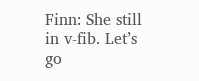Finn: She still in v-fib. Let’s go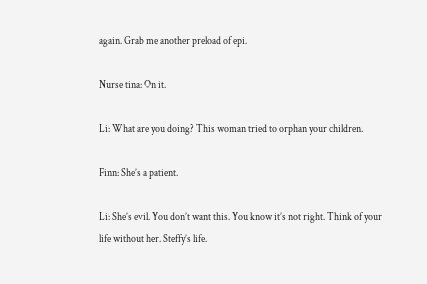again. Grab me another preload of epi.

Nurse tina: On it.

Li: What are you doing? This woman tried to orphan your children.

Finn: She’s a patient.

Li: She’s evil. You don’t want this. You know it’s not right. Think of your life without her. Steffy’s life.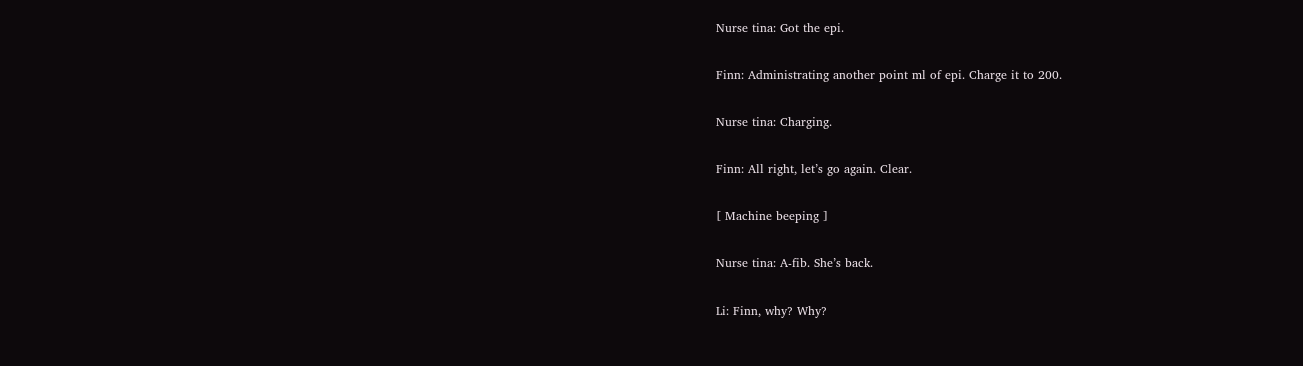Nurse tina: Got the epi.

Finn: Administrating another point ml of epi. Charge it to 200.

Nurse tina: Charging.

Finn: All right, let’s go again. Clear.

[ Machine beeping ]

Nurse tina: A-fib. She’s back.

Li: Finn, why? Why?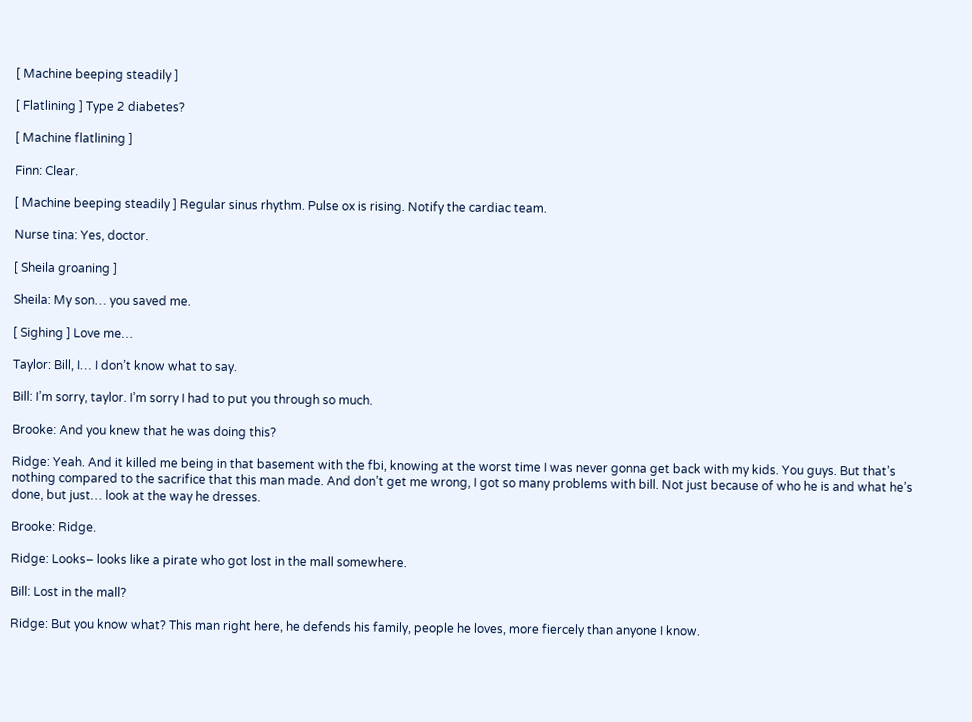[ Machine beeping steadily ]

[ Flatlining ] Type 2 diabetes?

[ Machine flatlining ]

Finn: Clear.

[ Machine beeping steadily ] Regular sinus rhythm. Pulse ox is rising. Notify the cardiac team.

Nurse tina: Yes, doctor.

[ Sheila groaning ]

Sheila: My son… you saved me.

[ Sighing ] Love me…

Taylor: Bill, I… I don’t know what to say.

Bill: I’m sorry, taylor. I’m sorry I had to put you through so much.

Brooke: And you knew that he was doing this?

Ridge: Yeah. And it killed me being in that basement with the fbi, knowing at the worst time I was never gonna get back with my kids. You guys. But that’s nothing compared to the sacrifice that this man made. And don’t get me wrong, I got so many problems with bill. Not just because of who he is and what he’s done, but just… look at the way he dresses.

Brooke: Ridge.

Ridge: Looks– looks like a pirate who got lost in the mall somewhere.

Bill: Lost in the mall?

Ridge: But you know what? This man right here, he defends his family, people he loves, more fiercely than anyone I know.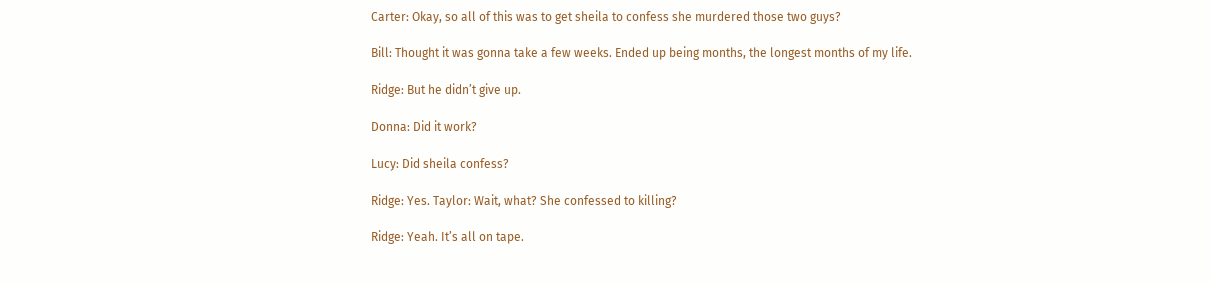Carter: Okay, so all of this was to get sheila to confess she murdered those two guys?

Bill: Thought it was gonna take a few weeks. Ended up being months, the longest months of my life.

Ridge: But he didn’t give up.

Donna: Did it work?

Lucy: Did sheila confess?

Ridge: Yes. Taylor: Wait, what? She confessed to killing?

Ridge: Yeah. It’s all on tape.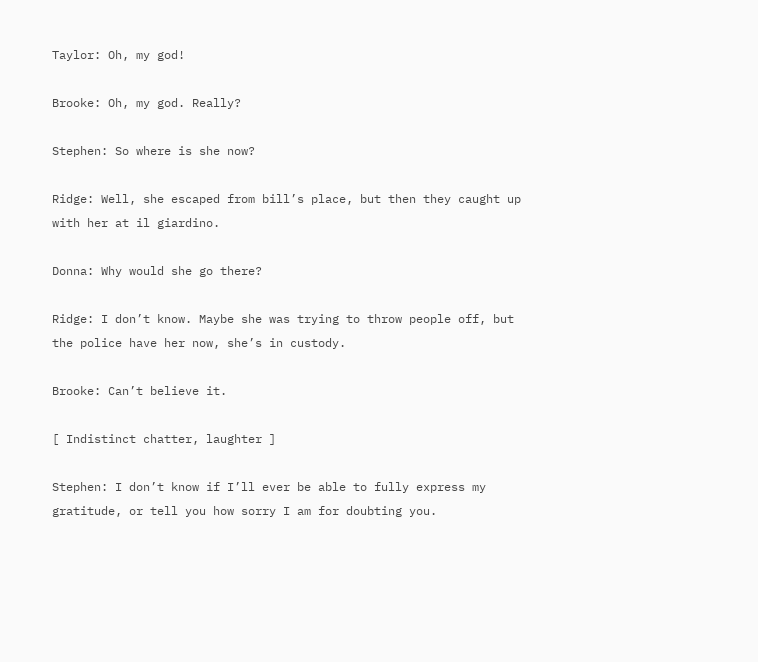Taylor: Oh, my god!

Brooke: Oh, my god. Really?

Stephen: So where is she now?

Ridge: Well, she escaped from bill’s place, but then they caught up with her at il giardino.

Donna: Why would she go there?

Ridge: I don’t know. Maybe she was trying to throw people off, but the police have her now, she’s in custody.

Brooke: Can’t believe it.

[ Indistinct chatter, laughter ]

Stephen: I don’t know if I’ll ever be able to fully express my gratitude, or tell you how sorry I am for doubting you.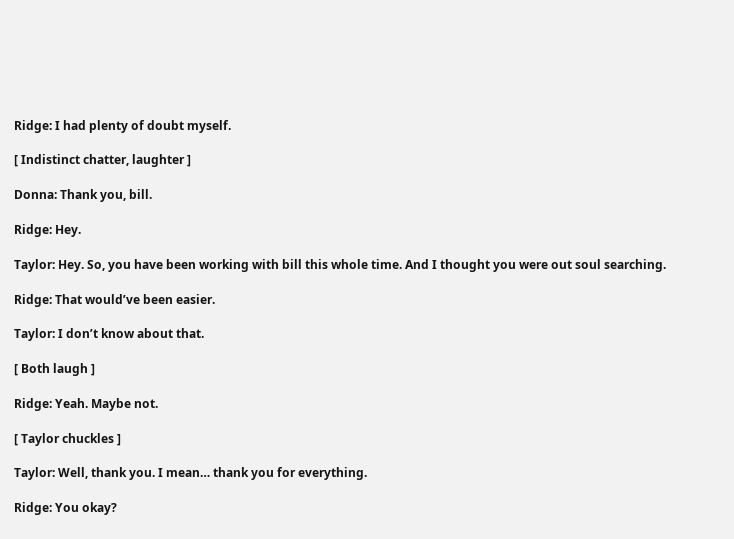Ridge: I had plenty of doubt myself.

[ Indistinct chatter, laughter ]

Donna: Thank you, bill.

Ridge: Hey.

Taylor: Hey. So, you have been working with bill this whole time. And I thought you were out soul searching.

Ridge: That would’ve been easier.

Taylor: I don’t know about that.

[ Both laugh ]

Ridge: Yeah. Maybe not.

[ Taylor chuckles ]

Taylor: Well, thank you. I mean… thank you for everything.

Ridge: You okay?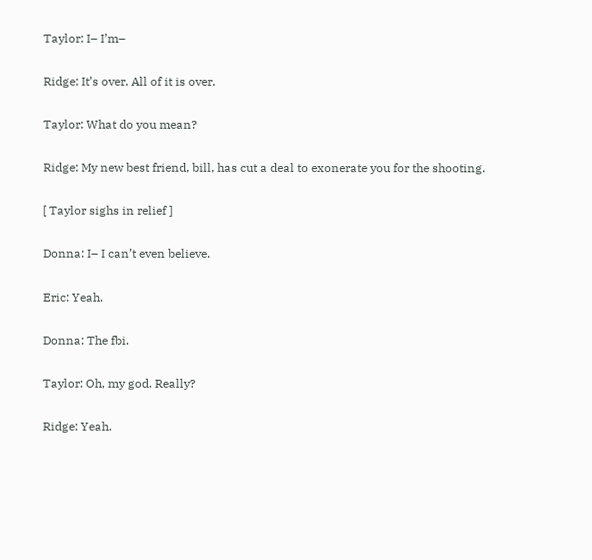Taylor: I– I’m–

Ridge: It’s over. All of it is over.

Taylor: What do you mean?

Ridge: My new best friend, bill, has cut a deal to exonerate you for the shooting.

[ Taylor sighs in relief ]

Donna: I– I can’t even believe.

Eric: Yeah.

Donna: The fbi.

Taylor: Oh, my god. Really?

Ridge: Yeah.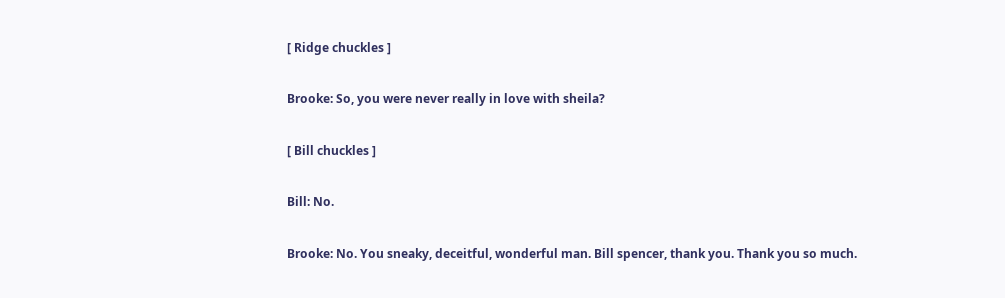[ Ridge chuckles ]

Brooke: So, you were never really in love with sheila?

[ Bill chuckles ]

Bill: No.

Brooke: No. You sneaky, deceitful, wonderful man. Bill spencer, thank you. Thank you so much.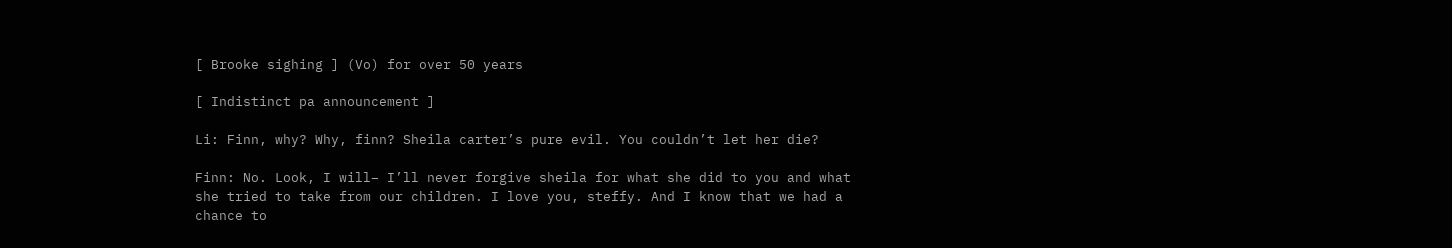[ Brooke sighing ] (Vo) for over 50 years

[ Indistinct pa announcement ]

Li: Finn, why? Why, finn? Sheila carter’s pure evil. You couldn’t let her die?

Finn: No. Look, I will– I’ll never forgive sheila for what she did to you and what she tried to take from our children. I love you, steffy. And I know that we had a chance to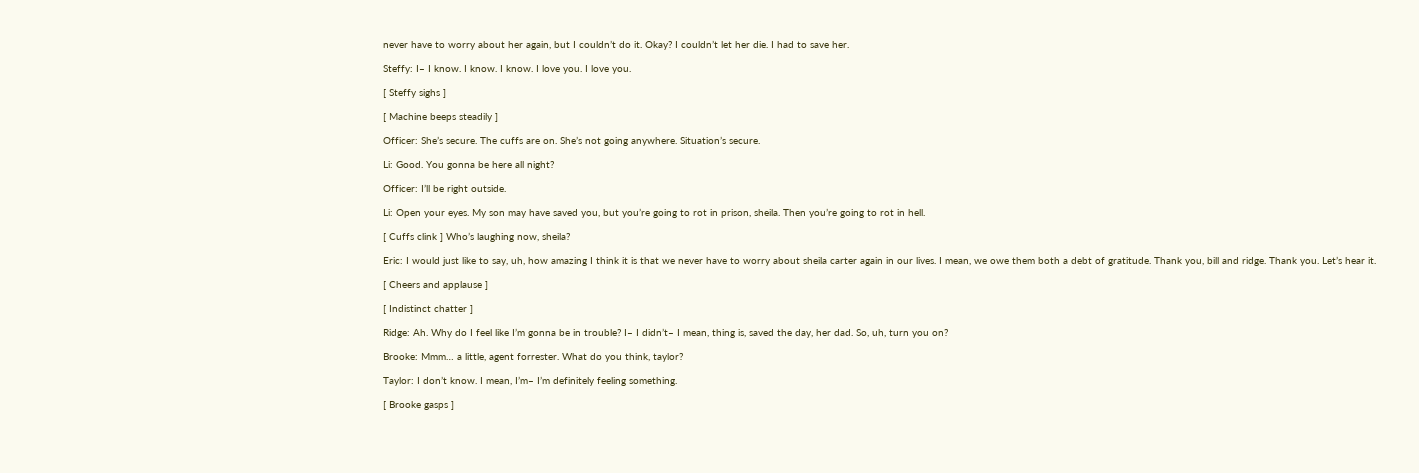never have to worry about her again, but I couldn’t do it. Okay? I couldn’t let her die. I had to save her.

Steffy: I– I know. I know. I know. I love you. I love you.

[ Steffy sighs ]

[ Machine beeps steadily ]

Officer: She’s secure. The cuffs are on. She’s not going anywhere. Situation’s secure.

Li: Good. You gonna be here all night?

Officer: I’ll be right outside.

Li: Open your eyes. My son may have saved you, but you’re going to rot in prison, sheila. Then you’re going to rot in hell.

[ Cuffs clink ] Who’s laughing now, sheila?

Eric: I would just like to say, uh, how amazing I think it is that we never have to worry about sheila carter again in our lives. I mean, we owe them both a debt of gratitude. Thank you, bill and ridge. Thank you. Let’s hear it.

[ Cheers and applause ]

[ Indistinct chatter ]

Ridge: Ah. Why do I feel like I’m gonna be in trouble? I– I didn’t– I mean, thing is, saved the day, her dad. So, uh, turn you on?

Brooke: Mmm… a little, agent forrester. What do you think, taylor?

Taylor: I don’t know. I mean, I’m– I’m definitely feeling something.

[ Brooke gasps ]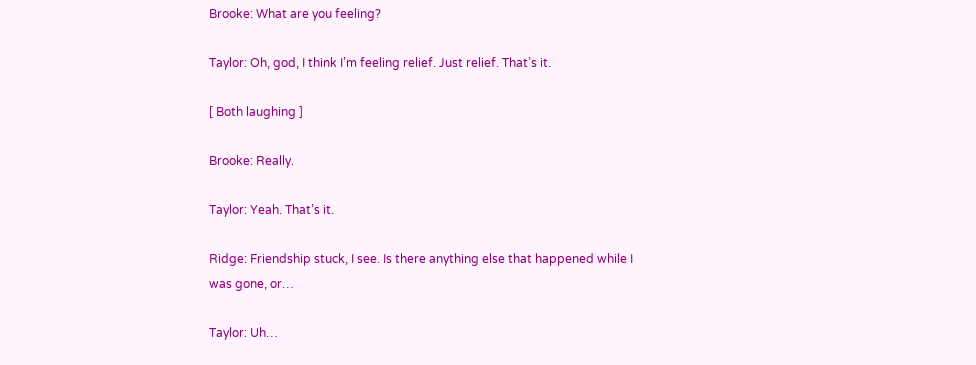Brooke: What are you feeling?

Taylor: Oh, god, I think I’m feeling relief. Just relief. That’s it.

[ Both laughing ]

Brooke: Really.

Taylor: Yeah. That’s it.

Ridge: Friendship stuck, I see. Is there anything else that happened while I was gone, or…

Taylor: Uh…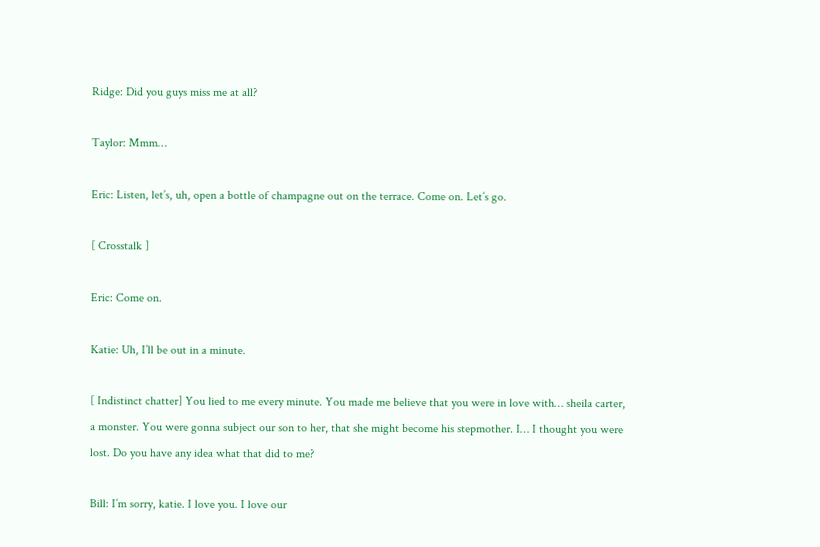Ridge: Did you guys miss me at all?

Taylor: Mmm…

Eric: Listen, let’s, uh, open a bottle of champagne out on the terrace. Come on. Let’s go.

[ Crosstalk ]

Eric: Come on.

Katie: Uh, I’ll be out in a minute.

[ Indistinct chatter] You lied to me every minute. You made me believe that you were in love with… sheila carter, a monster. You were gonna subject our son to her, that she might become his stepmother. I… I thought you were lost. Do you have any idea what that did to me?

Bill: I’m sorry, katie. I love you. I love our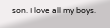son. I love all my boys.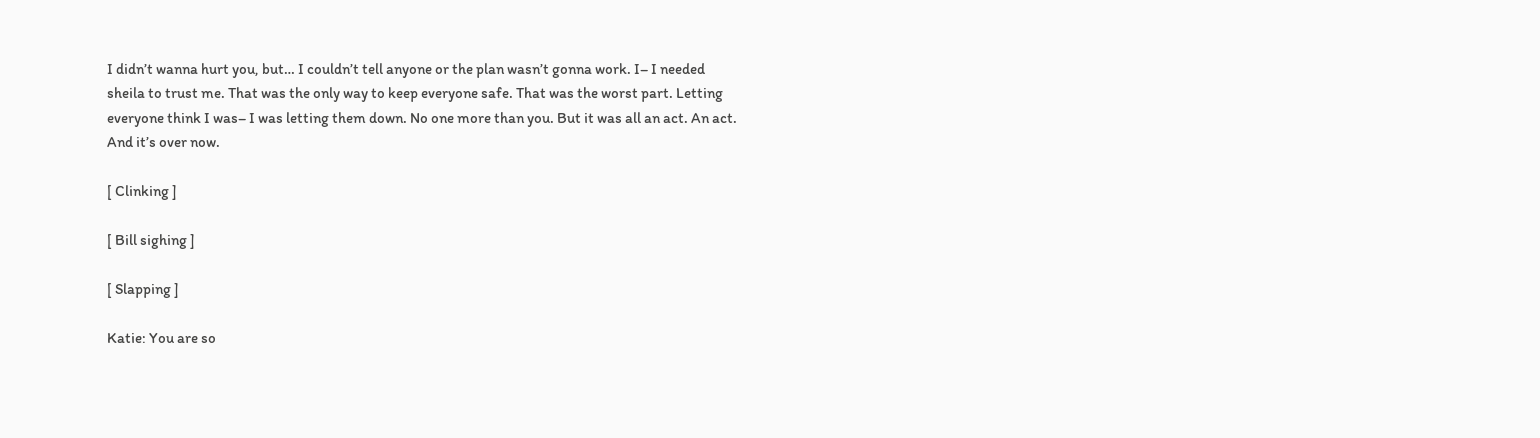I didn’t wanna hurt you, but… I couldn’t tell anyone or the plan wasn’t gonna work. I– I needed sheila to trust me. That was the only way to keep everyone safe. That was the worst part. Letting everyone think I was– I was letting them down. No one more than you. But it was all an act. An act. And it’s over now.

[ Clinking ]

[ Bill sighing ]

[ Slapping ]

Katie: You are so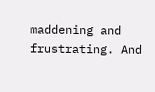maddening and frustrating. And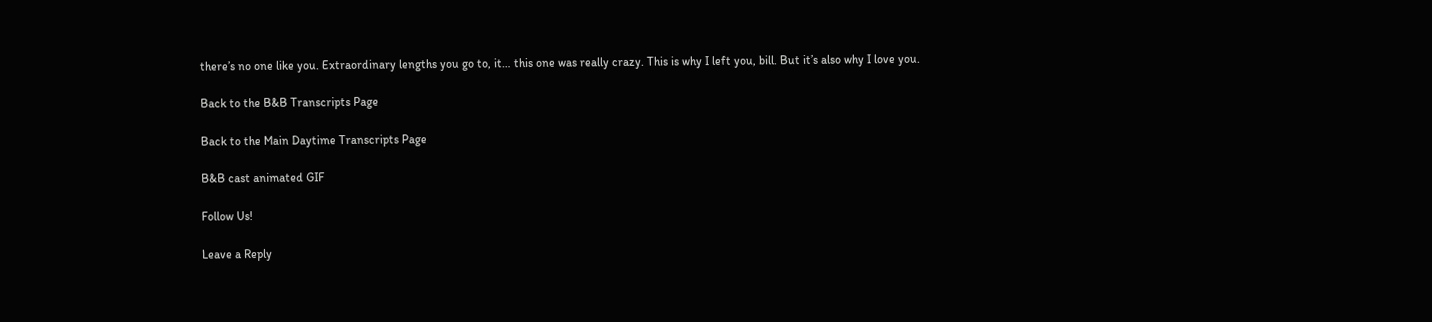there’s no one like you. Extraordinary lengths you go to, it… this one was really crazy. This is why I left you, bill. But it’s also why I love you.

Back to the B&B Transcripts Page

Back to the Main Daytime Transcripts Page

B&B cast animated GIF

Follow Us!

Leave a Reply